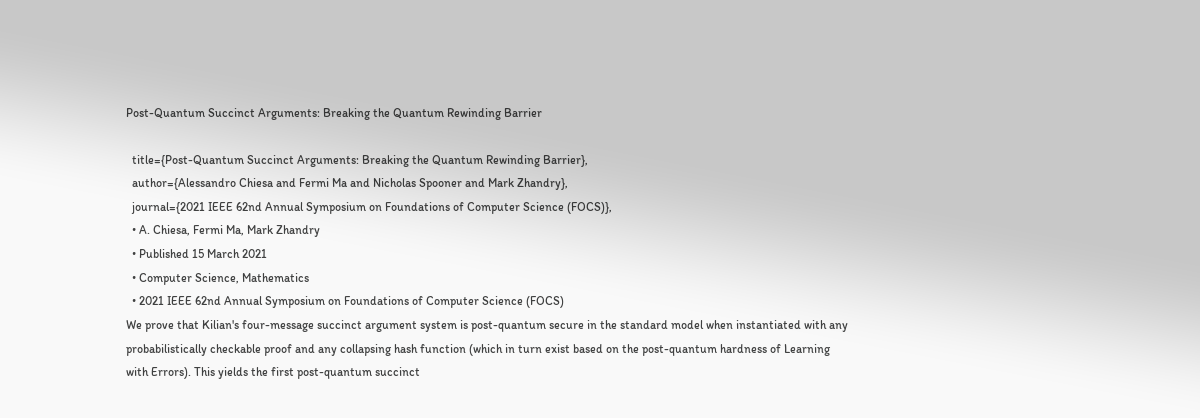Post-Quantum Succinct Arguments: Breaking the Quantum Rewinding Barrier

  title={Post-Quantum Succinct Arguments: Breaking the Quantum Rewinding Barrier},
  author={Alessandro Chiesa and Fermi Ma and Nicholas Spooner and Mark Zhandry},
  journal={2021 IEEE 62nd Annual Symposium on Foundations of Computer Science (FOCS)},
  • A. Chiesa, Fermi Ma, Mark Zhandry
  • Published 15 March 2021
  • Computer Science, Mathematics
  • 2021 IEEE 62nd Annual Symposium on Foundations of Computer Science (FOCS)
We prove that Kilian's four-message succinct argument system is post-quantum secure in the standard model when instantiated with any probabilistically checkable proof and any collapsing hash function (which in turn exist based on the post-quantum hardness of Learning with Errors). This yields the first post-quantum succinct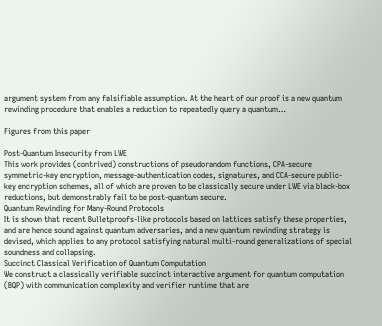argument system from any falsifiable assumption. At the heart of our proof is a new quantum rewinding procedure that enables a reduction to repeatedly query a quantum…

Figures from this paper

Post-Quantum Insecurity from LWE
This work provides (contrived) constructions of pseudorandom functions, CPA-secure symmetric-key encryption, message-authentication codes, signatures, and CCA-secure public- key encryption schemes, all of which are proven to be classically secure under LWE via black-box reductions, but demonstrably fail to be post-quantum secure.
Quantum Rewinding for Many-Round Protocols
It is shown that recent Bulletproofs-like protocols based on lattices satisfy these properties, and are hence sound against quantum adversaries, and a new quantum rewinding strategy is devised, which applies to any protocol satisfying natural multi-round generalizations of special soundness and collapsing.
Succinct Classical Verification of Quantum Computation
We construct a classically verifiable succinct interactive argument for quantum computation (BQP) with communication complexity and verifier runtime that are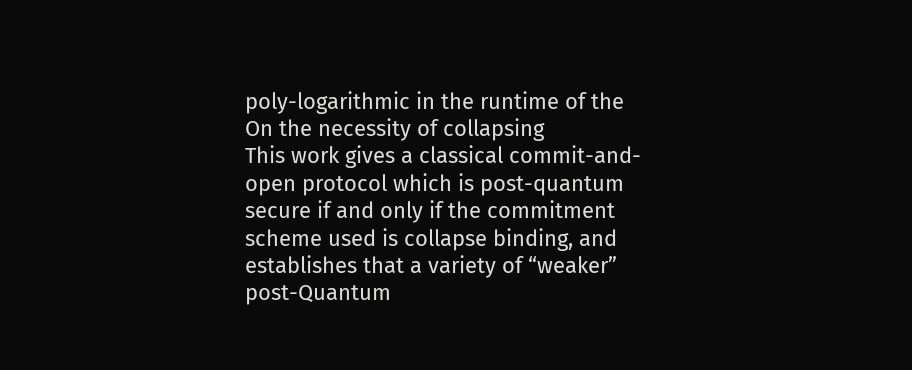poly-logarithmic in the runtime of the
On the necessity of collapsing
This work gives a classical commit-and-open protocol which is post-quantum secure if and only if the commitment scheme used is collapse binding, and establishes that a variety of “weaker” post-Quantum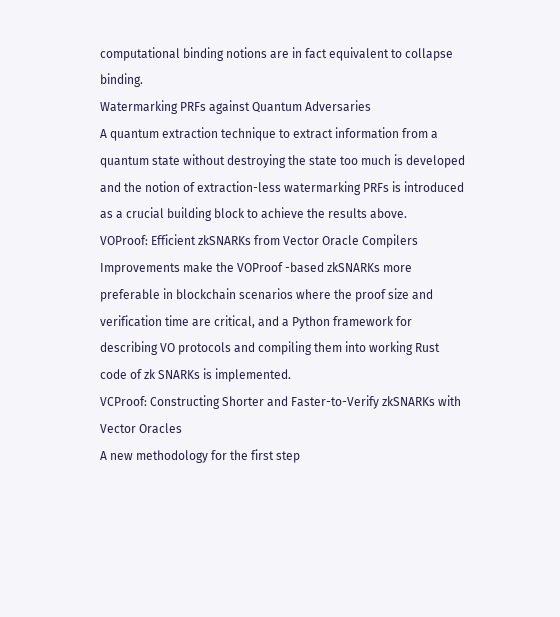computational binding notions are in fact equivalent to collapse binding.
Watermarking PRFs against Quantum Adversaries
A quantum extraction technique to extract information from a quantum state without destroying the state too much is developed and the notion of extraction-less watermarking PRFs is introduced as a crucial building block to achieve the results above.
VOProof: Efficient zkSNARKs from Vector Oracle Compilers
Improvements make the VOProof -based zkSNARKs more preferable in blockchain scenarios where the proof size and verification time are critical, and a Python framework for describing VO protocols and compiling them into working Rust code of zk SNARKs is implemented.
VCProof: Constructing Shorter and Faster-to-Verify zkSNARKs with Vector Oracles
A new methodology for the first step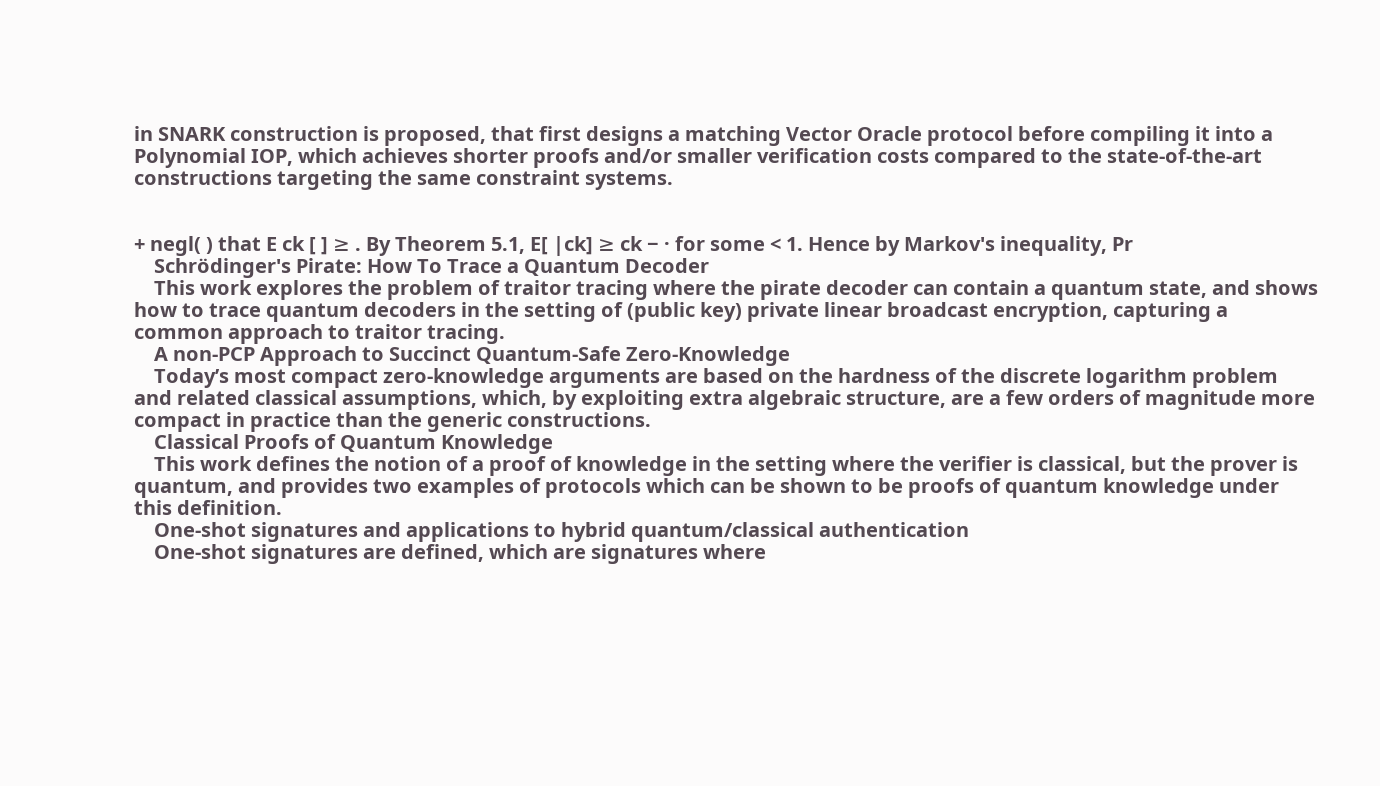in SNARK construction is proposed, that first designs a matching Vector Oracle protocol before compiling it into a Polynomial IOP, which achieves shorter proofs and/or smaller verification costs compared to the state-of-the-art constructions targeting the same constraint systems.


+ negl( ) that E ck [ ] ≥ . By Theorem 5.1, E[ |ck] ≥ ck − · for some < 1. Hence by Markov's inequality, Pr
    Schrödinger's Pirate: How To Trace a Quantum Decoder
    This work explores the problem of traitor tracing where the pirate decoder can contain a quantum state, and shows how to trace quantum decoders in the setting of (public key) private linear broadcast encryption, capturing a common approach to traitor tracing.
    A non-PCP Approach to Succinct Quantum-Safe Zero-Knowledge
    Today’s most compact zero-knowledge arguments are based on the hardness of the discrete logarithm problem and related classical assumptions, which, by exploiting extra algebraic structure, are a few orders of magnitude more compact in practice than the generic constructions.
    Classical Proofs of Quantum Knowledge
    This work defines the notion of a proof of knowledge in the setting where the verifier is classical, but the prover is quantum, and provides two examples of protocols which can be shown to be proofs of quantum knowledge under this definition.
    One-shot signatures and applications to hybrid quantum/classical authentication
    One-shot signatures are defined, which are signatures where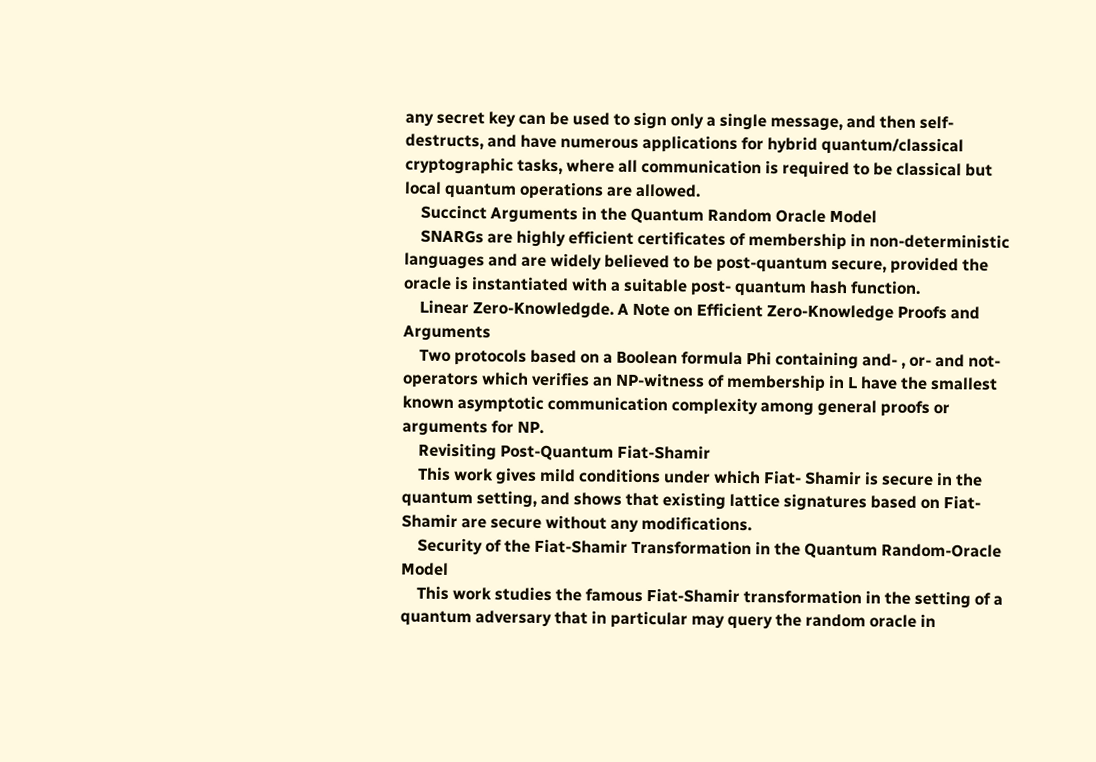any secret key can be used to sign only a single message, and then self-destructs, and have numerous applications for hybrid quantum/classical cryptographic tasks, where all communication is required to be classical but local quantum operations are allowed.
    Succinct Arguments in the Quantum Random Oracle Model
    SNARGs are highly efficient certificates of membership in non-deterministic languages and are widely believed to be post-quantum secure, provided the oracle is instantiated with a suitable post- quantum hash function.
    Linear Zero-Knowledgde. A Note on Efficient Zero-Knowledge Proofs and Arguments
    Two protocols based on a Boolean formula Phi containing and- , or- and not-operators which verifies an NP-witness of membership in L have the smallest known asymptotic communication complexity among general proofs or arguments for NP.
    Revisiting Post-Quantum Fiat-Shamir
    This work gives mild conditions under which Fiat- Shamir is secure in the quantum setting, and shows that existing lattice signatures based on Fiat-Shamir are secure without any modifications.
    Security of the Fiat-Shamir Transformation in the Quantum Random-Oracle Model
    This work studies the famous Fiat-Shamir transformation in the setting of a quantum adversary that in particular may query the random oracle in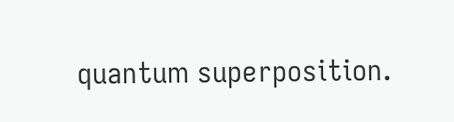quantum superposition.